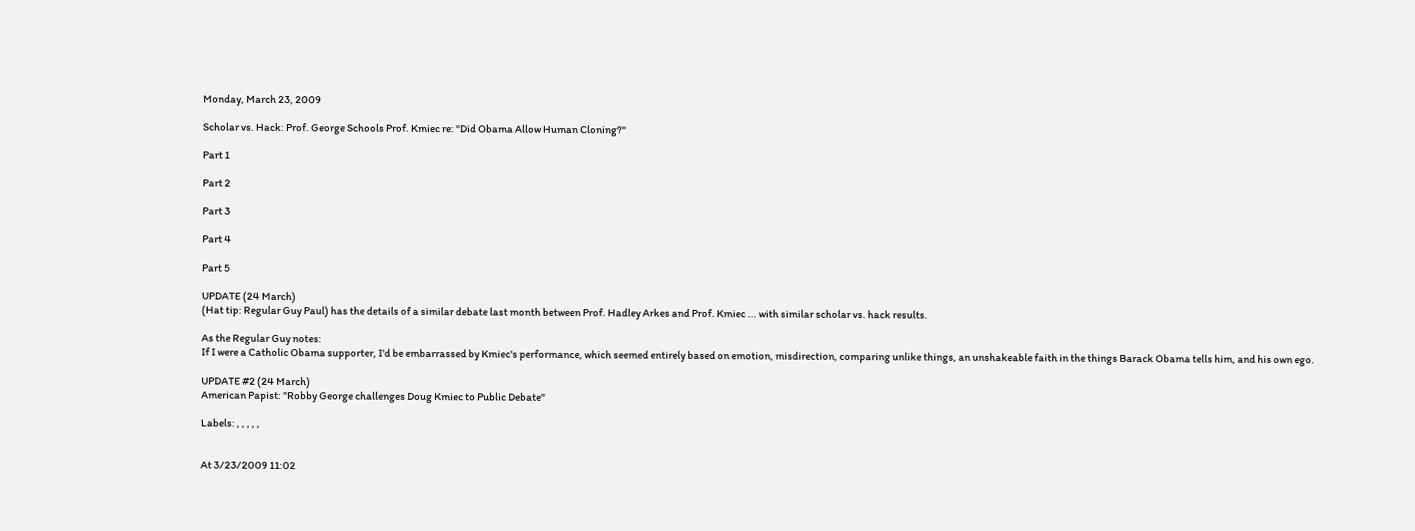Monday, March 23, 2009

Scholar vs. Hack: Prof. George Schools Prof. Kmiec re: "Did Obama Allow Human Cloning?"

Part 1

Part 2

Part 3

Part 4

Part 5

UPDATE (24 March)
(Hat tip: Regular Guy Paul) has the details of a similar debate last month between Prof. Hadley Arkes and Prof. Kmiec ... with similar scholar vs. hack results.

As the Regular Guy notes:
If I were a Catholic Obama supporter, I'd be embarrassed by Kmiec's performance, which seemed entirely based on emotion, misdirection, comparing unlike things, an unshakeable faith in the things Barack Obama tells him, and his own ego.

UPDATE #2 (24 March)
American Papist: "Robby George challenges Doug Kmiec to Public Debate"

Labels: , , , , ,


At 3/23/2009 11:02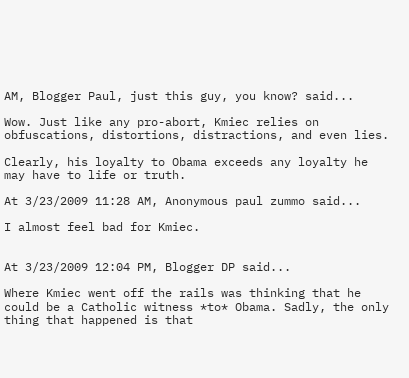AM, Blogger Paul, just this guy, you know? said...

Wow. Just like any pro-abort, Kmiec relies on obfuscations, distortions, distractions, and even lies.

Clearly, his loyalty to Obama exceeds any loyalty he may have to life or truth.

At 3/23/2009 11:28 AM, Anonymous paul zummo said...

I almost feel bad for Kmiec.


At 3/23/2009 12:04 PM, Blogger DP said...

Where Kmiec went off the rails was thinking that he could be a Catholic witness *to* Obama. Sadly, the only thing that happened is that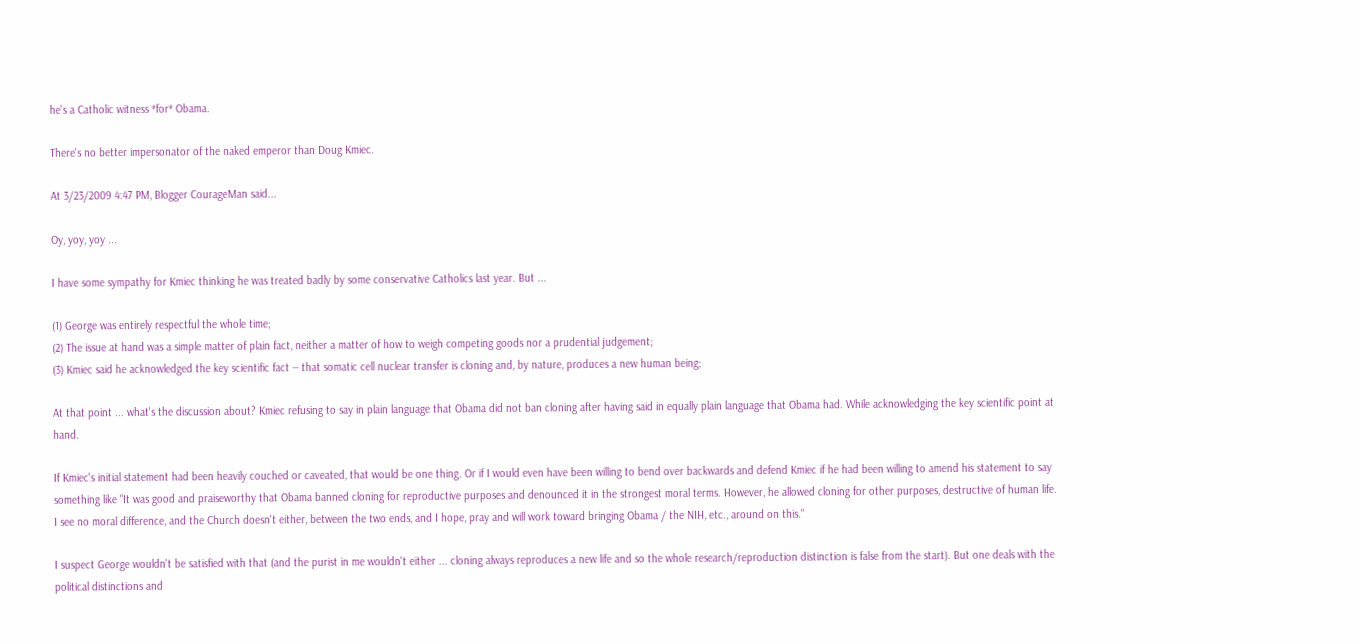he's a Catholic witness *for* Obama.

There's no better impersonator of the naked emperor than Doug Kmiec.

At 3/23/2009 4:47 PM, Blogger CourageMan said...

Oy, yoy, yoy ...

I have some sympathy for Kmiec thinking he was treated badly by some conservative Catholics last year. But ...

(1) George was entirely respectful the whole time;
(2) The issue at hand was a simple matter of plain fact, neither a matter of how to weigh competing goods nor a prudential judgement;
(3) Kmiec said he acknowledged the key scientific fact -- that somatic cell nuclear transfer is cloning and, by nature, produces a new human being;

At that point ... what's the discussion about? Kmiec refusing to say in plain language that Obama did not ban cloning after having said in equally plain language that Obama had. While acknowledging the key scientific point at hand.

If Kmiec's initial statement had been heavily couched or caveated, that would be one thing. Or if I would even have been willing to bend over backwards and defend Kmiec if he had been willing to amend his statement to say something like "It was good and praiseworthy that Obama banned cloning for reproductive purposes and denounced it in the strongest moral terms. However, he allowed cloning for other purposes, destructive of human life. I see no moral difference, and the Church doesn't either, between the two ends, and I hope, pray and will work toward bringing Obama / the NIH, etc., around on this."

I suspect George wouldn't be satisfied with that (and the purist in me wouldn't either ... cloning always reproduces a new life and so the whole research/reproduction distinction is false from the start). But one deals with the political distinctions and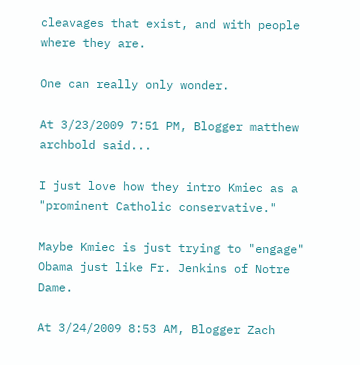cleavages that exist, and with people where they are.

One can really only wonder.

At 3/23/2009 7:51 PM, Blogger matthew archbold said...

I just love how they intro Kmiec as a "prominent Catholic conservative."

Maybe Kmiec is just trying to "engage" Obama just like Fr. Jenkins of Notre Dame.

At 3/24/2009 8:53 AM, Blogger Zach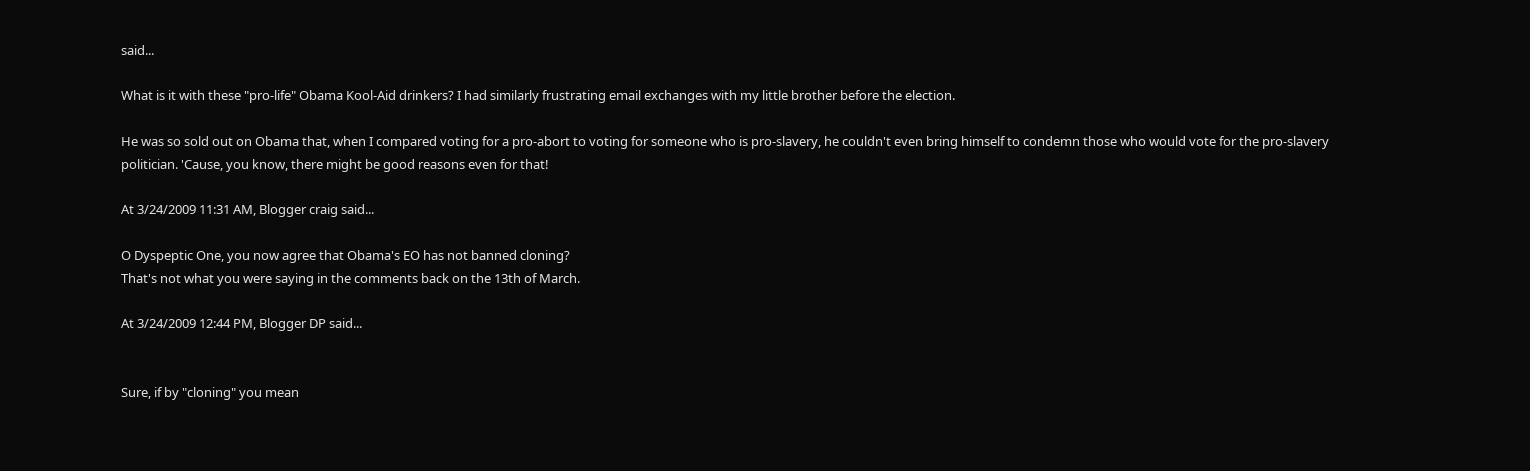said...

What is it with these "pro-life" Obama Kool-Aid drinkers? I had similarly frustrating email exchanges with my little brother before the election.

He was so sold out on Obama that, when I compared voting for a pro-abort to voting for someone who is pro-slavery, he couldn't even bring himself to condemn those who would vote for the pro-slavery politician. 'Cause, you know, there might be good reasons even for that!

At 3/24/2009 11:31 AM, Blogger craig said...

O Dyspeptic One, you now agree that Obama's EO has not banned cloning?
That's not what you were saying in the comments back on the 13th of March.

At 3/24/2009 12:44 PM, Blogger DP said...


Sure, if by "cloning" you mean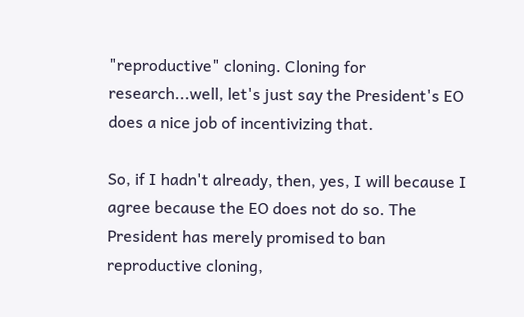"reproductive" cloning. Cloning for research...well, let's just say the President's EO does a nice job of incentivizing that.

So, if I hadn't already, then, yes, I will because I agree because the EO does not do so. The President has merely promised to ban reproductive cloning,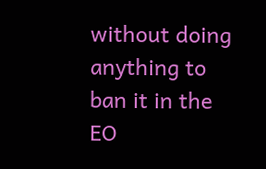without doing anything to ban it in the EO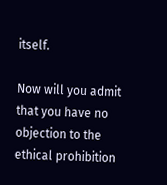itself.

Now will you admit that you have no objection to the ethical prohibition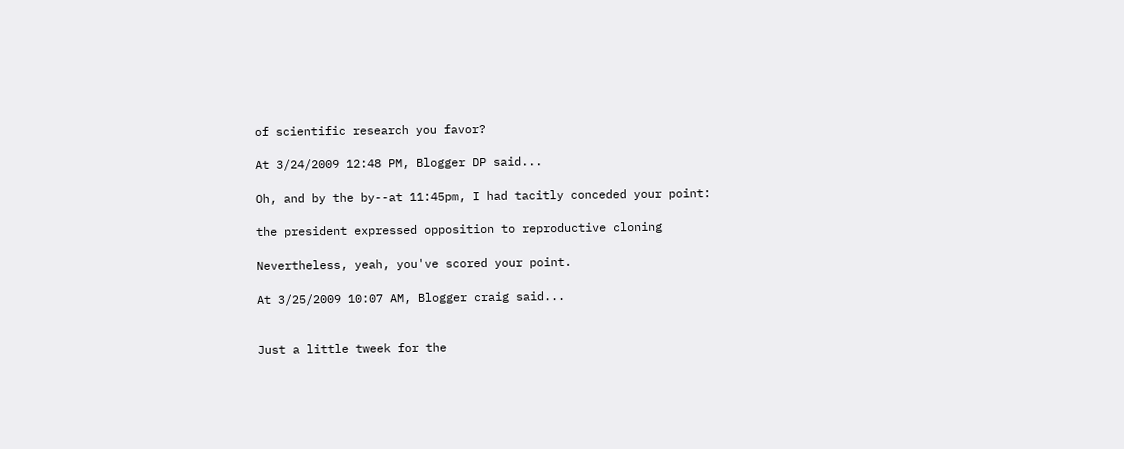of scientific research you favor?

At 3/24/2009 12:48 PM, Blogger DP said...

Oh, and by the by--at 11:45pm, I had tacitly conceded your point:

the president expressed opposition to reproductive cloning

Nevertheless, yeah, you've scored your point.

At 3/25/2009 10:07 AM, Blogger craig said...


Just a little tweek for the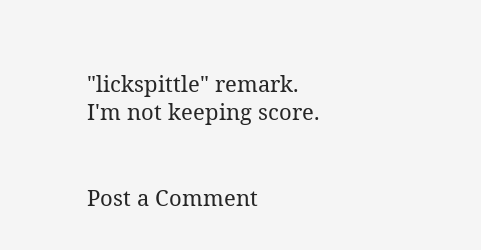"lickspittle" remark.
I'm not keeping score.


Post a Comment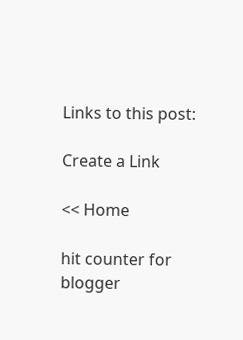Links to this post:

Create a Link

<< Home

hit counter for blogger